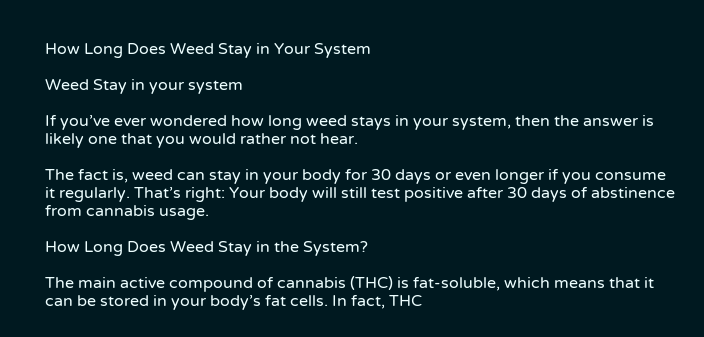How Long Does Weed Stay in Your System

Weed Stay in your system

If you’ve ever wondered how long weed stays in your system, then the answer is likely one that you would rather not hear.

The fact is, weed can stay in your body for 30 days or even longer if you consume it regularly. That’s right: Your body will still test positive after 30 days of abstinence from cannabis usage.

How Long Does Weed Stay in the System?

The main active compound of cannabis (THC) is fat-soluble, which means that it can be stored in your body’s fat cells. In fact, THC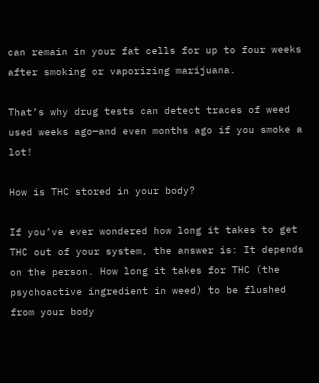can remain in your fat cells for up to four weeks after smoking or vaporizing marijuana.

That’s why drug tests can detect traces of weed used weeks ago—and even months ago if you smoke a lot!

How is THC stored in your body?

If you’ve ever wondered how long it takes to get THC out of your system, the answer is: It depends on the person. How long it takes for THC (the psychoactive ingredient in weed) to be flushed from your body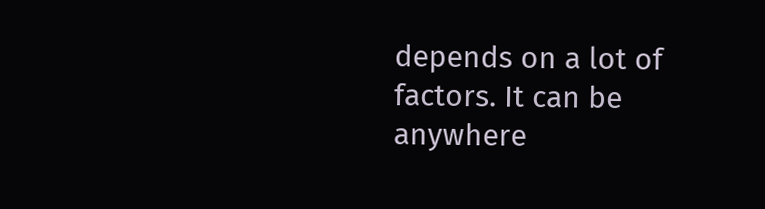depends on a lot of factors. It can be anywhere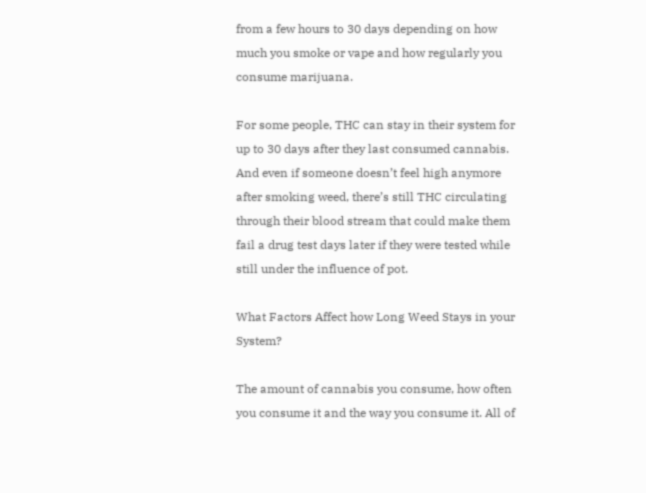from a few hours to 30 days depending on how much you smoke or vape and how regularly you consume marijuana.

For some people, THC can stay in their system for up to 30 days after they last consumed cannabis. And even if someone doesn’t feel high anymore after smoking weed, there’s still THC circulating through their blood stream that could make them fail a drug test days later if they were tested while still under the influence of pot.

What Factors Affect how Long Weed Stays in your System?

The amount of cannabis you consume, how often you consume it and the way you consume it. All of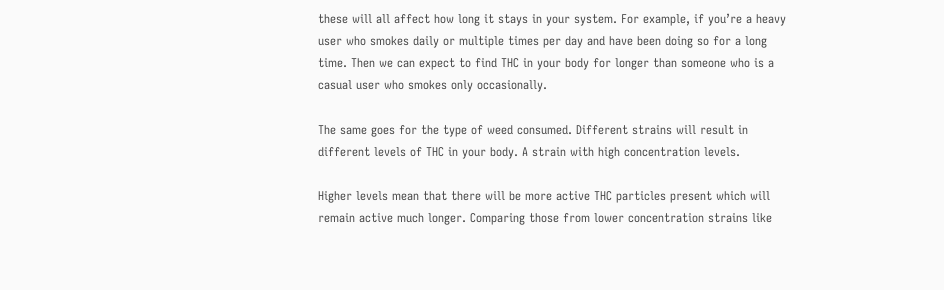these will all affect how long it stays in your system. For example, if you’re a heavy user who smokes daily or multiple times per day and have been doing so for a long time. Then we can expect to find THC in your body for longer than someone who is a casual user who smokes only occasionally.

The same goes for the type of weed consumed. Different strains will result in different levels of THC in your body. A strain with high concentration levels.

Higher levels mean that there will be more active THC particles present which will remain active much longer. Comparing those from lower concentration strains like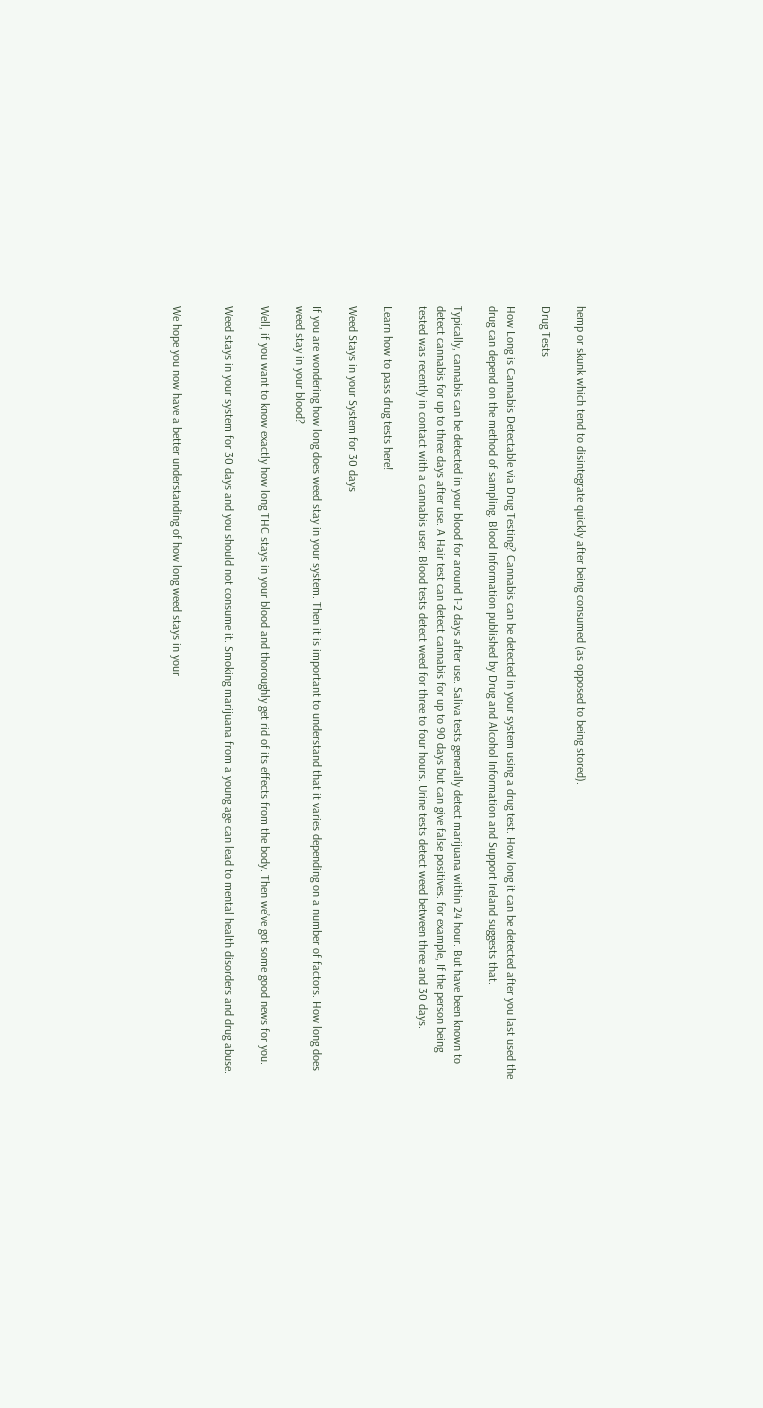hemp or skunk which tend to disintegrate quickly after being consumed (as opposed to being stored).

Drug Tests

How Long is Cannabis Detectable via Drug Testing? Cannabis can be detected in your system using a drug test. How long it can be detected after you last used the drug can depend on the method of sampling. Blood Information published by Drug and Alcohol Information and Support Ireland suggests that.

Typically, cannabis can be detected in your blood for around 1-2 days after use. Saliva tests generally detect marijuana within 24 hour. But have been known to detect cannabis for up to three days after use. A Hair test can detect cannabis for up to 90 days but can give false positives. for example, If the person being tested was recently in contact with a cannabis user. Blood tests detect weed for three to four hours. Urine tests detect weed between three and 30 days.

Learn how to pass drug tests here!

Weed Stays in your System for 30 days

If you are wondering how long does weed stay in your system. Then it is important to understand that it varies depending on a number of factors. How long does weed stay in your blood?

Well, if you want to know exactly how long THC stays in your blood and thoroughly get rid of its effects from the body. Then we’ve got some good news for you.

Weed stays in your system for 30 days and you should not consume it. Smoking marijuana from a young age can lead to mental health disorders and drug abuse.


We hope you now have a better understanding of how long weed stays in your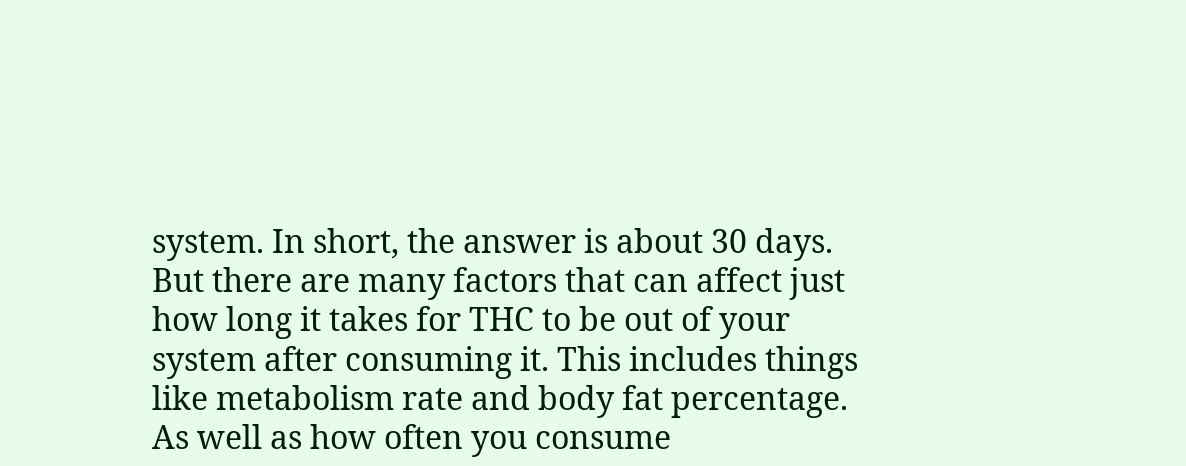system. In short, the answer is about 30 days. But there are many factors that can affect just how long it takes for THC to be out of your system after consuming it. This includes things like metabolism rate and body fat percentage. As well as how often you consume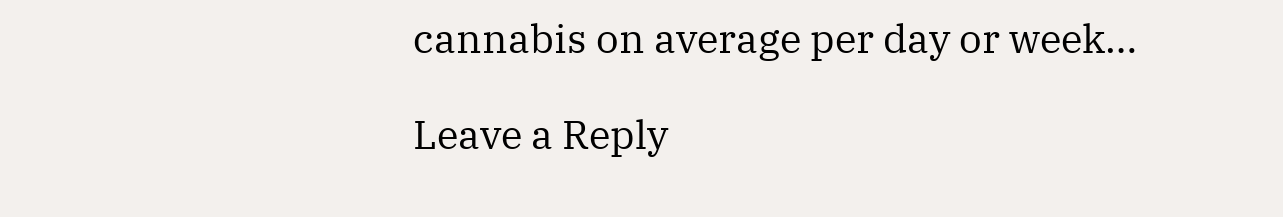cannabis on average per day or week…

Leave a Reply